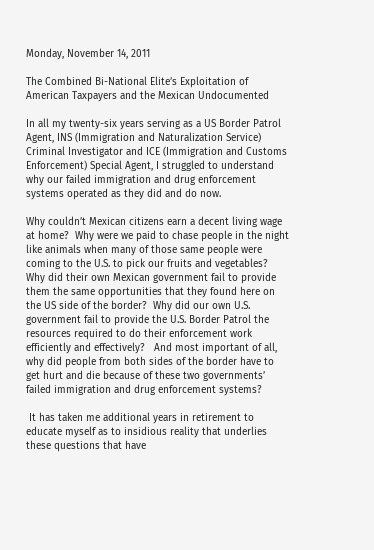Monday, November 14, 2011

The Combined Bi-National Elite’s Exploitation of American Taxpayers and the Mexican Undocumented

In all my twenty-six years serving as a US Border Patrol Agent, INS (Immigration and Naturalization Service) Criminal Investigator and ICE (Immigration and Customs Enforcement) Special Agent, I struggled to understand why our failed immigration and drug enforcement systems operated as they did and do now.

Why couldn’t Mexican citizens earn a decent living wage at home?  Why were we paid to chase people in the night like animals when many of those same people were coming to the U.S. to pick our fruits and vegetables?  Why did their own Mexican government fail to provide them the same opportunities that they found here on the US side of the border?  Why did our own U.S. government fail to provide the U.S. Border Patrol the resources required to do their enforcement work efficiently and effectively?   And most important of all, why did people from both sides of the border have to get hurt and die because of these two governments’ failed immigration and drug enforcement systems?

 It has taken me additional years in retirement to educate myself as to insidious reality that underlies these questions that have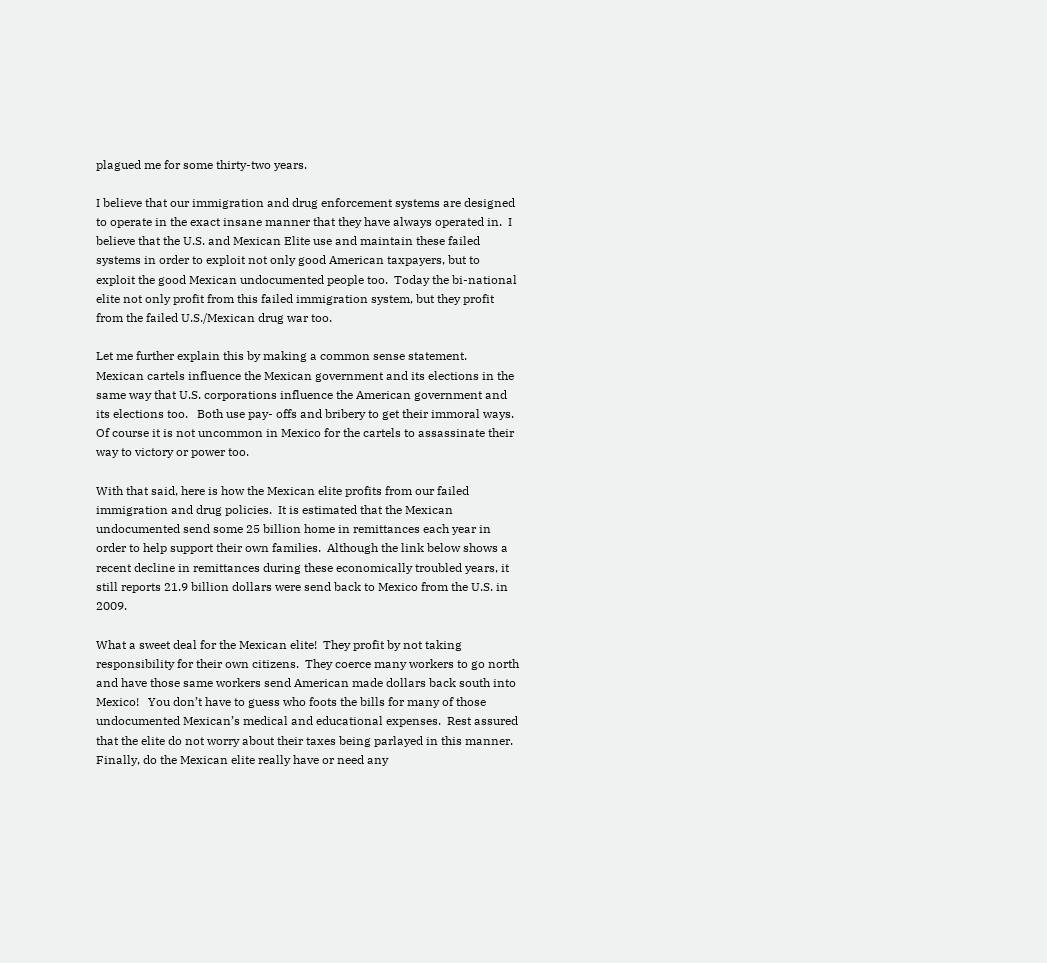plagued me for some thirty-two years.

I believe that our immigration and drug enforcement systems are designed to operate in the exact insane manner that they have always operated in.  I believe that the U.S. and Mexican Elite use and maintain these failed systems in order to exploit not only good American taxpayers, but to exploit the good Mexican undocumented people too.  Today the bi-national elite not only profit from this failed immigration system, but they profit from the failed U.S./Mexican drug war too.

Let me further explain this by making a common sense statement.  Mexican cartels influence the Mexican government and its elections in the same way that U.S. corporations influence the American government and its elections too.   Both use pay- offs and bribery to get their immoral ways.  Of course it is not uncommon in Mexico for the cartels to assassinate their way to victory or power too.

With that said, here is how the Mexican elite profits from our failed immigration and drug policies.  It is estimated that the Mexican undocumented send some 25 billion home in remittances each year in order to help support their own families.  Although the link below shows a recent decline in remittances during these economically troubled years, it still reports 21.9 billion dollars were send back to Mexico from the U.S. in 2009.

What a sweet deal for the Mexican elite!  They profit by not taking responsibility for their own citizens.  They coerce many workers to go north and have those same workers send American made dollars back south into Mexico!   You don’t have to guess who foots the bills for many of those undocumented Mexican’s medical and educational expenses.  Rest assured that the elite do not worry about their taxes being parlayed in this manner.  Finally, do the Mexican elite really have or need any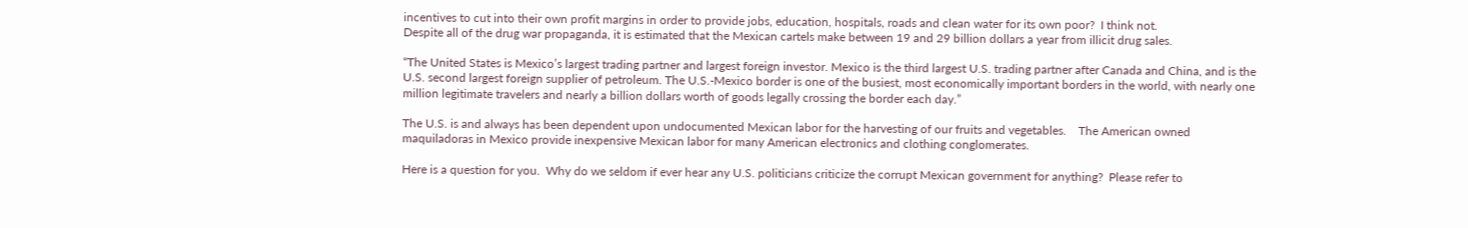incentives to cut into their own profit margins in order to provide jobs, education, hospitals, roads and clean water for its own poor?  I think not.
Despite all of the drug war propaganda, it is estimated that the Mexican cartels make between 19 and 29 billion dollars a year from illicit drug sales.

“The United States is Mexico’s largest trading partner and largest foreign investor. Mexico is the third largest U.S. trading partner after Canada and China, and is the U.S. second largest foreign supplier of petroleum. The U.S.-Mexico border is one of the busiest, most economically important borders in the world, with nearly one million legitimate travelers and nearly a billion dollars worth of goods legally crossing the border each day.”

The U.S. is and always has been dependent upon undocumented Mexican labor for the harvesting of our fruits and vegetables.    The American owned maquiladoras in Mexico provide inexpensive Mexican labor for many American electronics and clothing conglomerates.

Here is a question for you.  Why do we seldom if ever hear any U.S. politicians criticize the corrupt Mexican government for anything?  Please refer to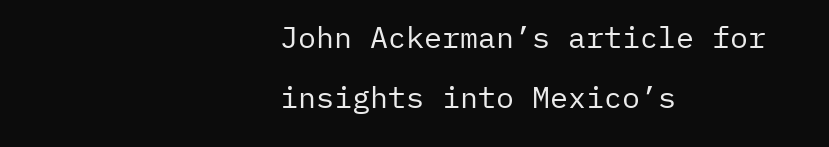John Ackerman’s article for insights into Mexico’s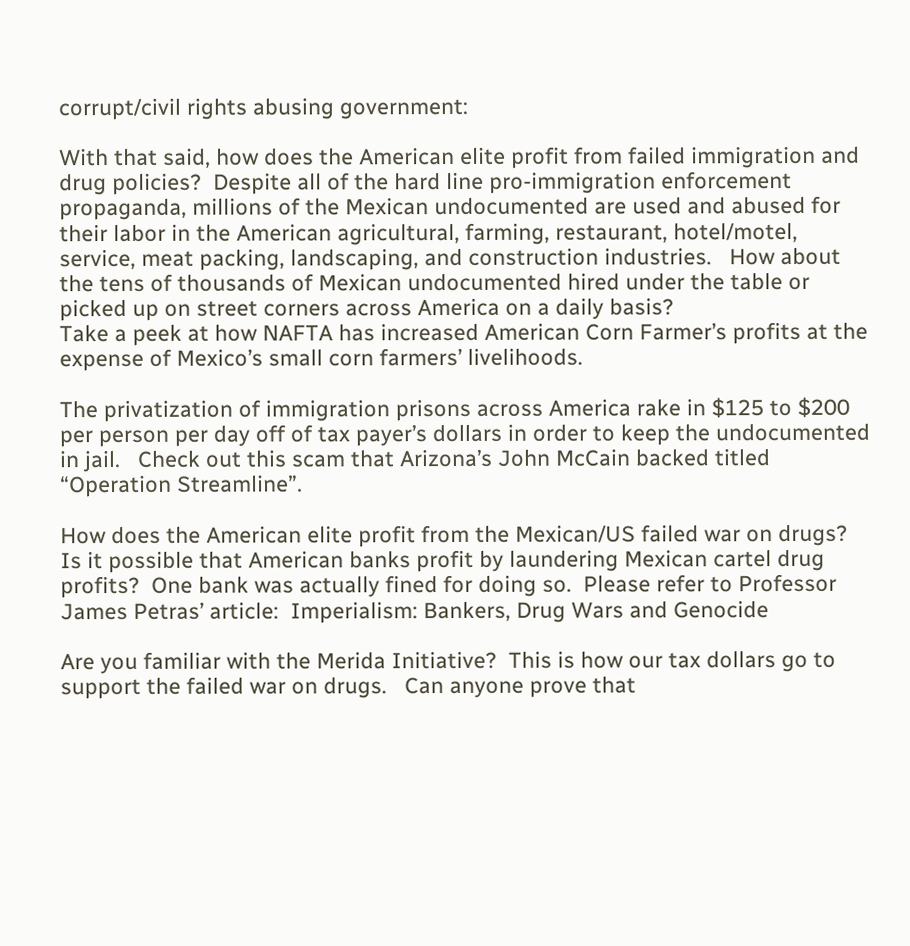corrupt/civil rights abusing government:

With that said, how does the American elite profit from failed immigration and drug policies?  Despite all of the hard line pro-immigration enforcement propaganda, millions of the Mexican undocumented are used and abused for their labor in the American agricultural, farming, restaurant, hotel/motel, service, meat packing, landscaping, and construction industries.   How about the tens of thousands of Mexican undocumented hired under the table or picked up on street corners across America on a daily basis?
Take a peek at how NAFTA has increased American Corn Farmer’s profits at the expense of Mexico’s small corn farmers’ livelihoods.

The privatization of immigration prisons across America rake in $125 to $200 per person per day off of tax payer’s dollars in order to keep the undocumented in jail.   Check out this scam that Arizona’s John McCain backed titled “Operation Streamline”.

How does the American elite profit from the Mexican/US failed war on drugs?  Is it possible that American banks profit by laundering Mexican cartel drug profits?  One bank was actually fined for doing so.  Please refer to Professor James Petras’ article:  Imperialism: Bankers, Drug Wars and Genocide

Are you familiar with the Merida Initiative?  This is how our tax dollars go to support the failed war on drugs.   Can anyone prove that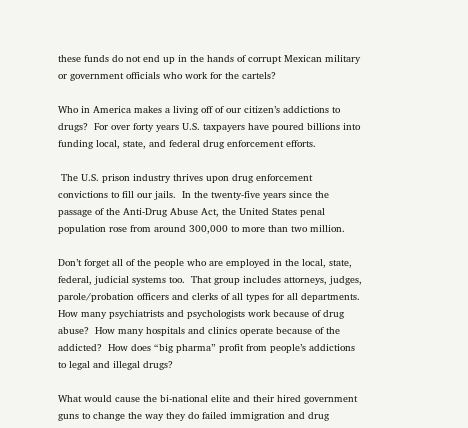these funds do not end up in the hands of corrupt Mexican military or government officials who work for the cartels?

Who in America makes a living off of our citizen’s addictions to drugs?  For over forty years U.S. taxpayers have poured billions into funding local, state, and federal drug enforcement efforts.

 The U.S. prison industry thrives upon drug enforcement convictions to fill our jails.  In the twenty-five years since the passage of the Anti-Drug Abuse Act, the United States penal population rose from around 300,000 to more than two million.

Don’t forget all of the people who are employed in the local, state, federal, judicial systems too.  That group includes attorneys, judges, parole/probation officers and clerks of all types for all departments.  How many psychiatrists and psychologists work because of drug abuse?  How many hospitals and clinics operate because of the addicted?  How does “big pharma” profit from people’s addictions to legal and illegal drugs?

What would cause the bi-national elite and their hired government guns to change the way they do failed immigration and drug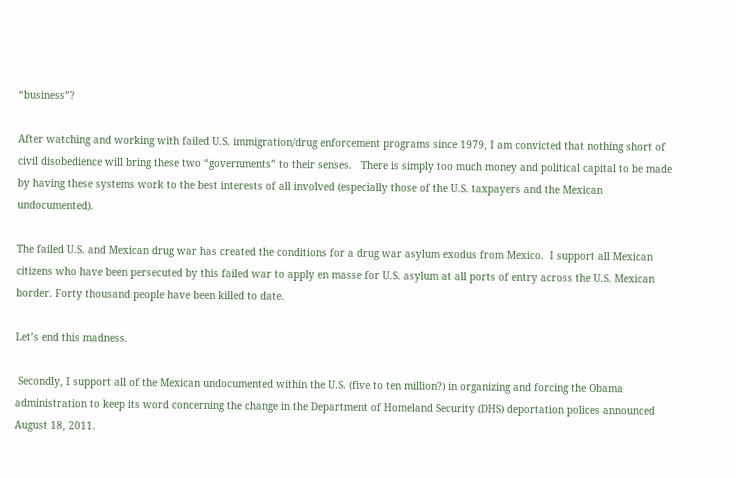“business”?

After watching and working with failed U.S. immigration/drug enforcement programs since 1979, I am convicted that nothing short of civil disobedience will bring these two “governments” to their senses.   There is simply too much money and political capital to be made by having these systems work to the best interests of all involved (especially those of the U.S. taxpayers and the Mexican undocumented).

The failed U.S. and Mexican drug war has created the conditions for a drug war asylum exodus from Mexico.  I support all Mexican citizens who have been persecuted by this failed war to apply en masse for U.S. asylum at all ports of entry across the U.S. Mexican border. Forty thousand people have been killed to date.

Let’s end this madness.

 Secondly, I support all of the Mexican undocumented within the U.S. (five to ten million?) in organizing and forcing the Obama administration to keep its word concerning the change in the Department of Homeland Security (DHS) deportation polices announced August 18, 2011.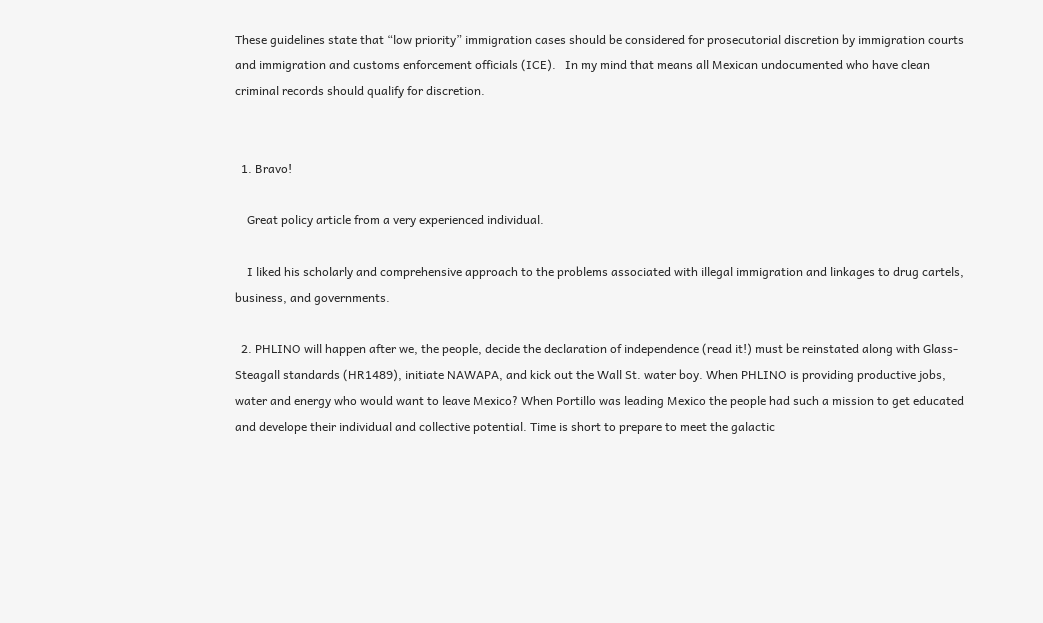These guidelines state that “low priority” immigration cases should be considered for prosecutorial discretion by immigration courts and immigration and customs enforcement officials (ICE).   In my mind that means all Mexican undocumented who have clean criminal records should qualify for discretion.


  1. Bravo!

    Great policy article from a very experienced individual.

    I liked his scholarly and comprehensive approach to the problems associated with illegal immigration and linkages to drug cartels, business, and governments.

  2. PHLINO will happen after we, the people, decide the declaration of independence (read it!) must be reinstated along with Glass-Steagall standards (HR1489), initiate NAWAPA, and kick out the Wall St. water boy. When PHLINO is providing productive jobs, water and energy who would want to leave Mexico? When Portillo was leading Mexico the people had such a mission to get educated and develope their individual and collective potential. Time is short to prepare to meet the galactic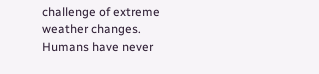challenge of extreme weather changes. Humans have never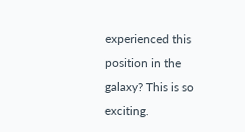experienced this position in the galaxy? This is so exciting.